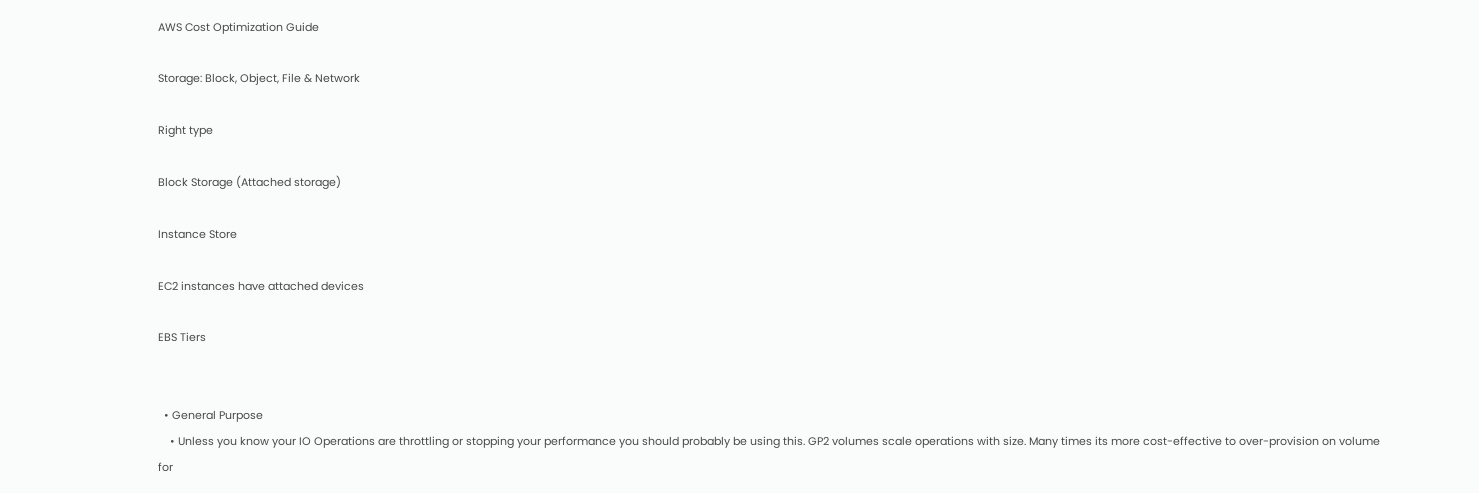AWS Cost Optimization Guide

Storage: Block, Object, File & Network

Right type

Block Storage (Attached storage)

Instance Store

EC2 instances have attached devices

EBS Tiers


  • General Purpose
    • Unless you know your IO Operations are throttling or stopping your performance you should probably be using this. GP2 volumes scale operations with size. Many times its more cost-effective to over-provision on volume for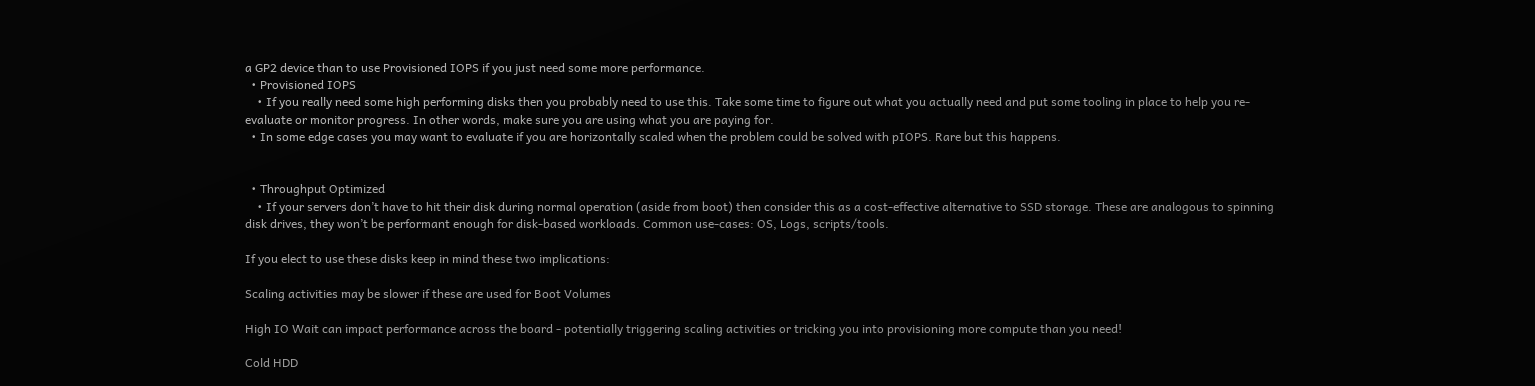a GP2 device than to use Provisioned IOPS if you just need some more performance.
  • Provisioned IOPS
    • If you really need some high performing disks then you probably need to use this. Take some time to figure out what you actually need and put some tooling in place to help you re-evaluate or monitor progress. In other words, make sure you are using what you are paying for.
  • In some edge cases you may want to evaluate if you are horizontally scaled when the problem could be solved with pIOPS. Rare but this happens.


  • Throughput Optimized
    • If your servers don’t have to hit their disk during normal operation (aside from boot) then consider this as a cost-effective alternative to SSD storage. These are analogous to spinning disk drives, they won’t be performant enough for disk-based workloads. Common use-cases: OS, Logs, scripts/tools.

If you elect to use these disks keep in mind these two implications:

Scaling activities may be slower if these are used for Boot Volumes

High IO Wait can impact performance across the board - potentially triggering scaling activities or tricking you into provisioning more compute than you need!

Cold HDD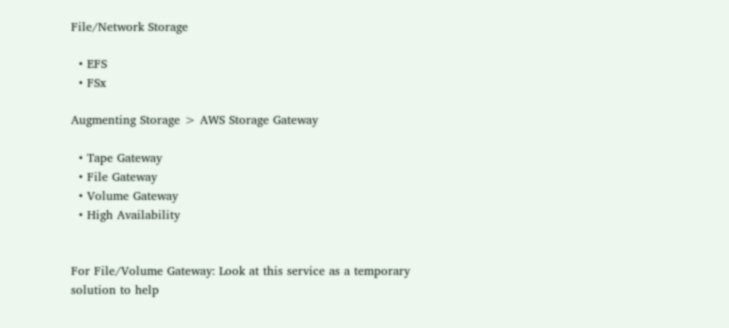File/Network Storage

  • EFS
  • FSx

Augmenting Storage > AWS Storage Gateway

  • Tape Gateway
  • File Gateway
  • Volume Gateway
  • High Availability


For File/Volume Gateway: Look at this service as a temporary solution to help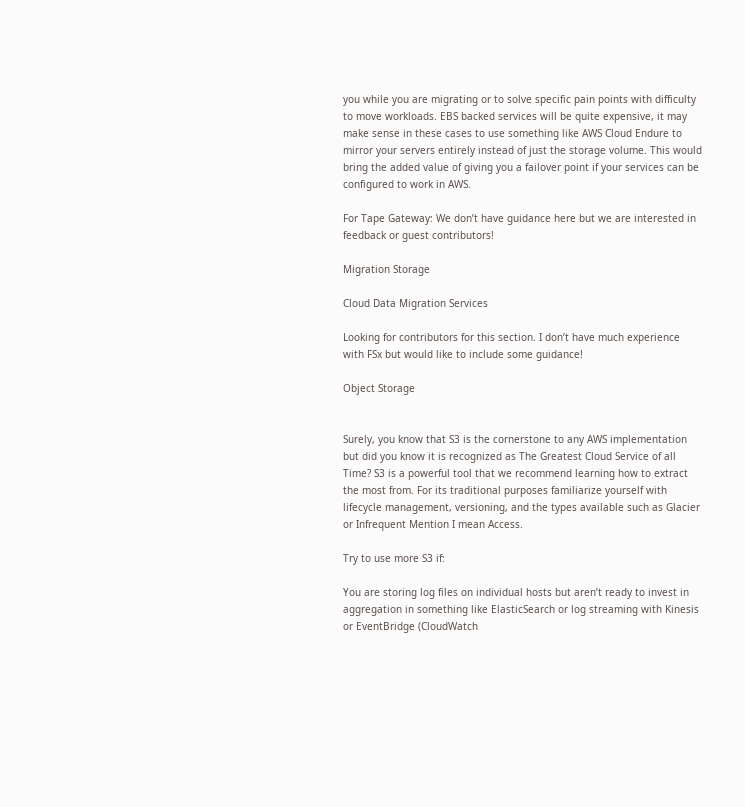you while you are migrating or to solve specific pain points with difficulty to move workloads. EBS backed services will be quite expensive, it may make sense in these cases to use something like AWS Cloud Endure to mirror your servers entirely instead of just the storage volume. This would bring the added value of giving you a failover point if your services can be configured to work in AWS.

For Tape Gateway: We don’t have guidance here but we are interested in feedback or guest contributors!

Migration Storage

Cloud Data Migration Services

Looking for contributors for this section. I don’t have much experience with FSx but would like to include some guidance!

Object Storage


Surely, you know that S3 is the cornerstone to any AWS implementation but did you know it is recognized as The Greatest Cloud Service of all Time? S3 is a powerful tool that we recommend learning how to extract the most from. For its traditional purposes familiarize yourself with lifecycle management, versioning, and the types available such as Glacier or Infrequent Mention I mean Access.

Try to use more S3 if:

You are storing log files on individual hosts but aren’t ready to invest in aggregation in something like ElasticSearch or log streaming with Kinesis or EventBridge (CloudWatch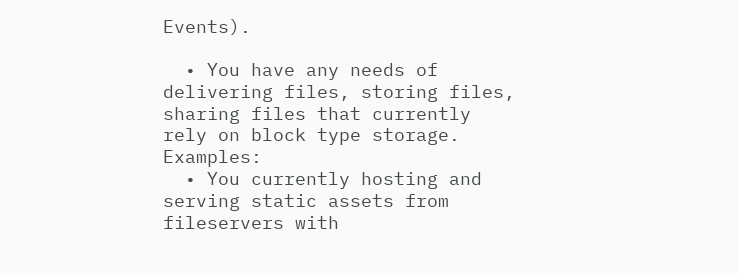Events).

  • You have any needs of delivering files, storing files, sharing files that currently rely on block type storage. Examples:
  • You currently hosting and serving static assets from fileservers with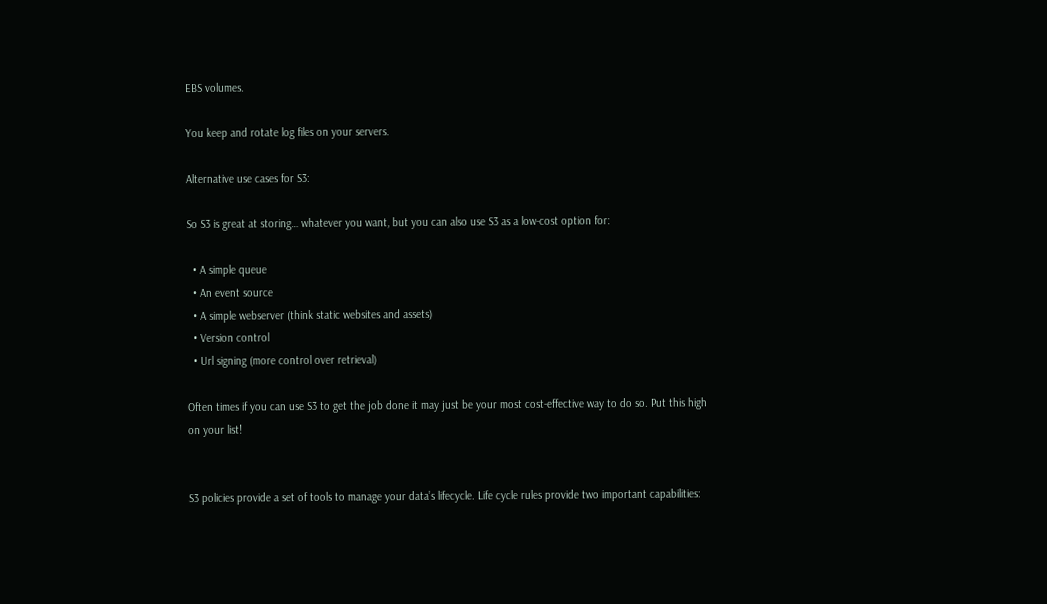EBS volumes.

You keep and rotate log files on your servers.

Alternative use cases for S3:

So S3 is great at storing… whatever you want, but you can also use S3 as a low-cost option for:

  • A simple queue
  • An event source
  • A simple webserver (think static websites and assets)
  • Version control
  • Url signing (more control over retrieval)

Often times if you can use S3 to get the job done it may just be your most cost-effective way to do so. Put this high on your list!


S3 policies provide a set of tools to manage your data’s lifecycle. Life cycle rules provide two important capabilities: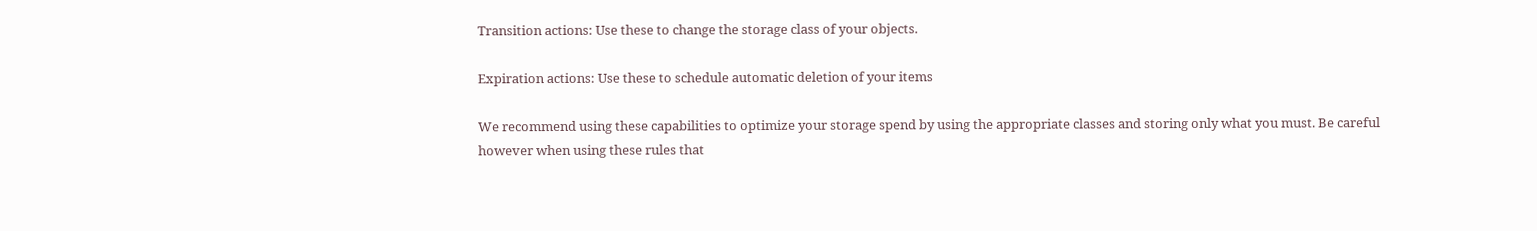Transition actions: Use these to change the storage class of your objects.

Expiration actions: Use these to schedule automatic deletion of your items

We recommend using these capabilities to optimize your storage spend by using the appropriate classes and storing only what you must. Be careful however when using these rules that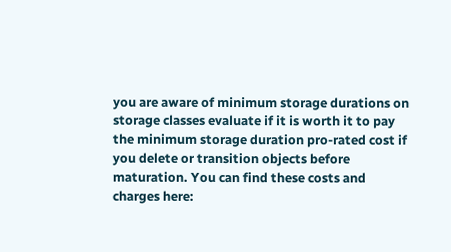you are aware of minimum storage durations on storage classes evaluate if it is worth it to pay the minimum storage duration pro-rated cost if you delete or transition objects before maturation. You can find these costs and charges here: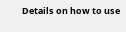Details on how to use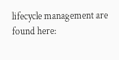lifecycle management are found here: